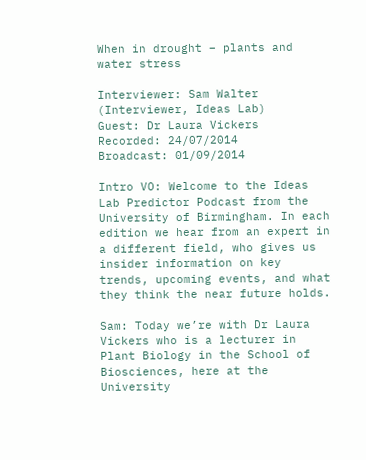When in drought – plants and water stress

Interviewer: Sam Walter (Interviewer, Ideas Lab)
Guest: Dr Laura Vickers
Recorded: 24/07/2014
Broadcast: 01/09/2014

Intro VO: Welcome to the Ideas Lab Predictor Podcast from the University of Birmingham. In each edition we hear from an expert in a different field, who gives us insider information on key trends, upcoming events, and what they think the near future holds.

Sam: Today we’re with Dr Laura Vickers who is a lecturer in Plant Biology in the School of Biosciences, here at the University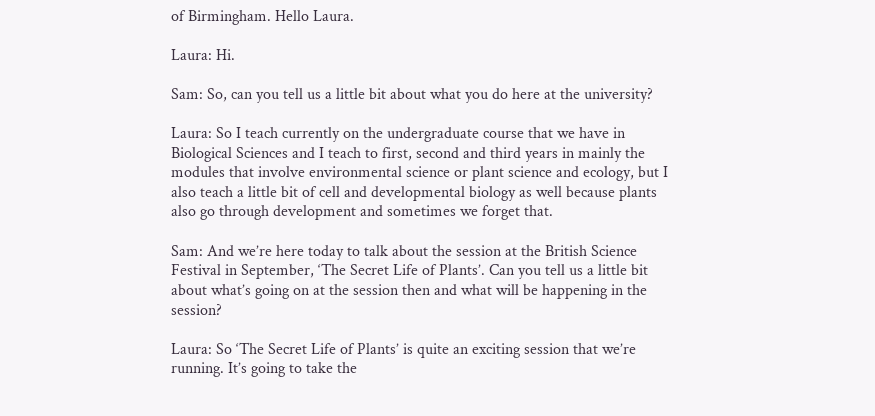of Birmingham. Hello Laura.

Laura: Hi.

Sam: So, can you tell us a little bit about what you do here at the university?

Laura: So I teach currently on the undergraduate course that we have in Biological Sciences and I teach to first, second and third years in mainly the modules that involve environmental science or plant science and ecology, but I also teach a little bit of cell and developmental biology as well because plants also go through development and sometimes we forget that.

Sam: And we’re here today to talk about the session at the British Science Festival in September, ‘The Secret Life of Plants’. Can you tell us a little bit about what’s going on at the session then and what will be happening in the session?

Laura: So ‘The Secret Life of Plants’ is quite an exciting session that we’re running. It’s going to take the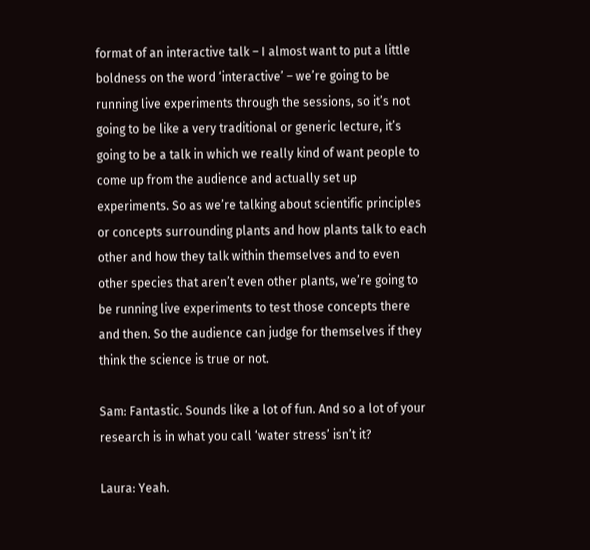format of an interactive talk – I almost want to put a little boldness on the word ‘interactive’ – we’re going to be running live experiments through the sessions, so it’s not going to be like a very traditional or generic lecture, it’s going to be a talk in which we really kind of want people to come up from the audience and actually set up experiments. So as we’re talking about scientific principles or concepts surrounding plants and how plants talk to each other and how they talk within themselves and to even other species that aren’t even other plants, we’re going to be running live experiments to test those concepts there and then. So the audience can judge for themselves if they think the science is true or not.

Sam: Fantastic. Sounds like a lot of fun. And so a lot of your research is in what you call ‘water stress’ isn’t it?

Laura: Yeah.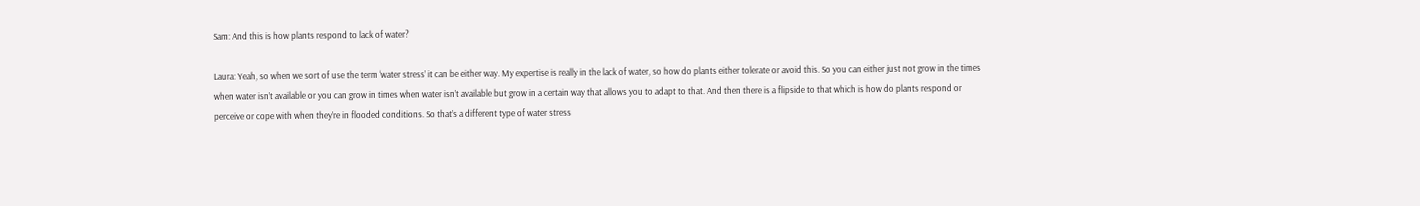Sam: And this is how plants respond to lack of water?

Laura: Yeah, so when we sort of use the term ‘water stress’ it can be either way. My expertise is really in the lack of water, so how do plants either tolerate or avoid this. So you can either just not grow in the times when water isn’t available or you can grow in times when water isn’t available but grow in a certain way that allows you to adapt to that. And then there is a flipside to that which is how do plants respond or perceive or cope with when they’re in flooded conditions. So that’s a different type of water stress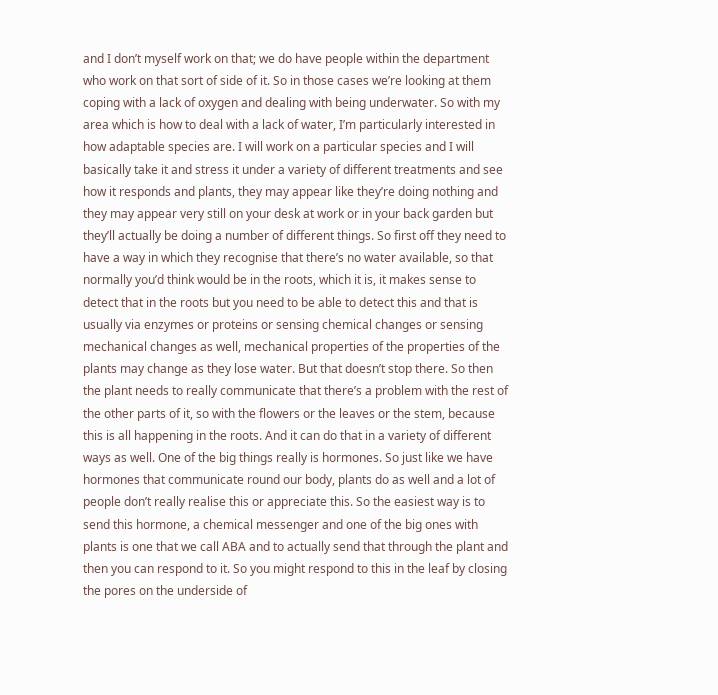and I don’t myself work on that; we do have people within the department who work on that sort of side of it. So in those cases we’re looking at them coping with a lack of oxygen and dealing with being underwater. So with my area which is how to deal with a lack of water, I’m particularly interested in how adaptable species are. I will work on a particular species and I will basically take it and stress it under a variety of different treatments and see how it responds and plants, they may appear like they’re doing nothing and they may appear very still on your desk at work or in your back garden but they’ll actually be doing a number of different things. So first off they need to have a way in which they recognise that there’s no water available, so that normally you’d think would be in the roots, which it is, it makes sense to detect that in the roots but you need to be able to detect this and that is usually via enzymes or proteins or sensing chemical changes or sensing mechanical changes as well, mechanical properties of the properties of the plants may change as they lose water. But that doesn’t stop there. So then the plant needs to really communicate that there’s a problem with the rest of the other parts of it, so with the flowers or the leaves or the stem, because this is all happening in the roots. And it can do that in a variety of different ways as well. One of the big things really is hormones. So just like we have hormones that communicate round our body, plants do as well and a lot of people don’t really realise this or appreciate this. So the easiest way is to send this hormone, a chemical messenger and one of the big ones with plants is one that we call ABA and to actually send that through the plant and then you can respond to it. So you might respond to this in the leaf by closing the pores on the underside of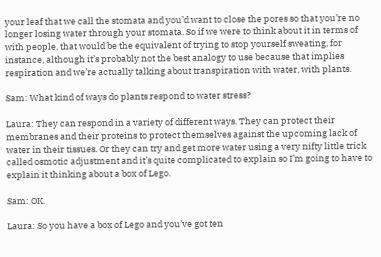your leaf that we call the stomata and you’d want to close the pores so that you’re no longer losing water through your stomata. So if we were to think about it in terms of with people, that would be the equivalent of trying to stop yourself sweating, for instance, although it’s probably not the best analogy to use because that implies respiration and we’re actually talking about transpiration with water, with plants.

Sam: What kind of ways do plants respond to water stress?

Laura: They can respond in a variety of different ways. They can protect their membranes and their proteins to protect themselves against the upcoming lack of water in their tissues. Or they can try and get more water using a very nifty little trick called osmotic adjustment and it’s quite complicated to explain so I’m going to have to explain it thinking about a box of Lego.

Sam: OK.

Laura: So you have a box of Lego and you’ve got ten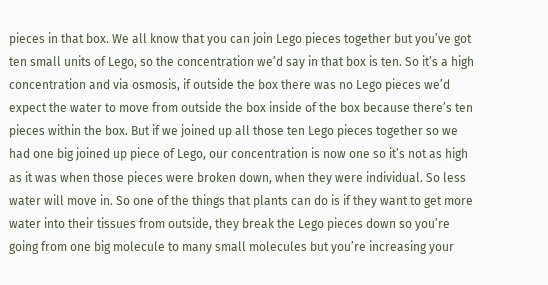pieces in that box. We all know that you can join Lego pieces together but you’ve got ten small units of Lego, so the concentration we’d say in that box is ten. So it’s a high concentration and via osmosis, if outside the box there was no Lego pieces we’d expect the water to move from outside the box inside of the box because there’s ten pieces within the box. But if we joined up all those ten Lego pieces together so we had one big joined up piece of Lego, our concentration is now one so it’s not as high as it was when those pieces were broken down, when they were individual. So less water will move in. So one of the things that plants can do is if they want to get more water into their tissues from outside, they break the Lego pieces down so you’re going from one big molecule to many small molecules but you’re increasing your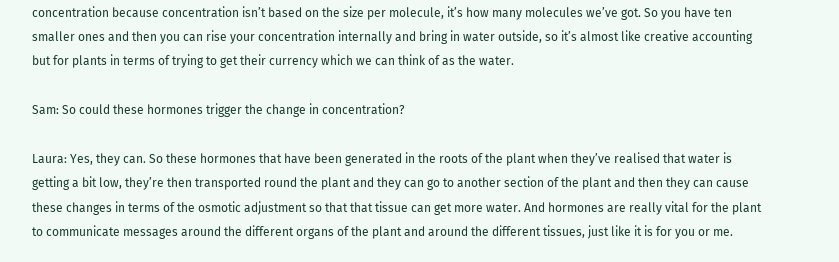concentration because concentration isn’t based on the size per molecule, it’s how many molecules we’ve got. So you have ten smaller ones and then you can rise your concentration internally and bring in water outside, so it’s almost like creative accounting but for plants in terms of trying to get their currency which we can think of as the water.

Sam: So could these hormones trigger the change in concentration?

Laura: Yes, they can. So these hormones that have been generated in the roots of the plant when they’ve realised that water is getting a bit low, they’re then transported round the plant and they can go to another section of the plant and then they can cause these changes in terms of the osmotic adjustment so that that tissue can get more water. And hormones are really vital for the plant to communicate messages around the different organs of the plant and around the different tissues, just like it is for you or me.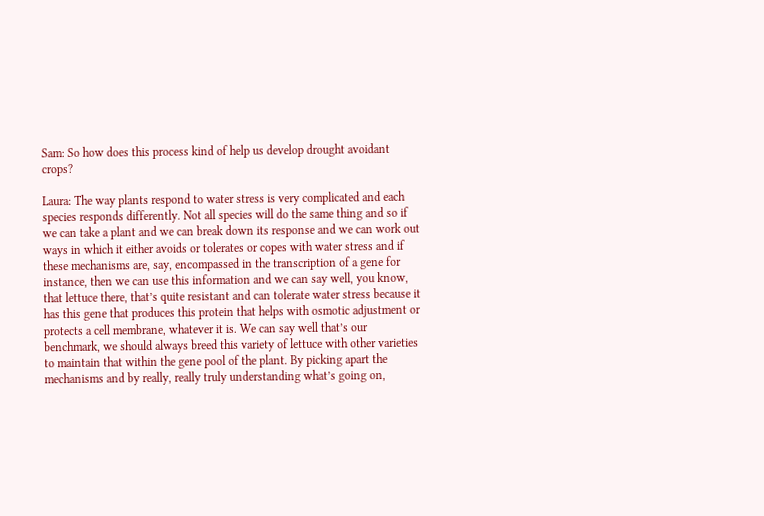Sam: So how does this process kind of help us develop drought avoidant crops?

Laura: The way plants respond to water stress is very complicated and each species responds differently. Not all species will do the same thing and so if we can take a plant and we can break down its response and we can work out ways in which it either avoids or tolerates or copes with water stress and if these mechanisms are, say, encompassed in the transcription of a gene for instance, then we can use this information and we can say well, you know, that lettuce there, that’s quite resistant and can tolerate water stress because it has this gene that produces this protein that helps with osmotic adjustment or protects a cell membrane, whatever it is. We can say well that’s our benchmark, we should always breed this variety of lettuce with other varieties to maintain that within the gene pool of the plant. By picking apart the mechanisms and by really, really truly understanding what’s going on,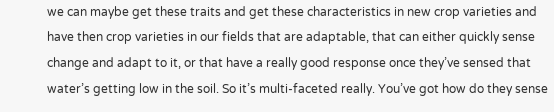we can maybe get these traits and get these characteristics in new crop varieties and have then crop varieties in our fields that are adaptable, that can either quickly sense change and adapt to it, or that have a really good response once they’ve sensed that water’s getting low in the soil. So it’s multi-faceted really. You’ve got how do they sense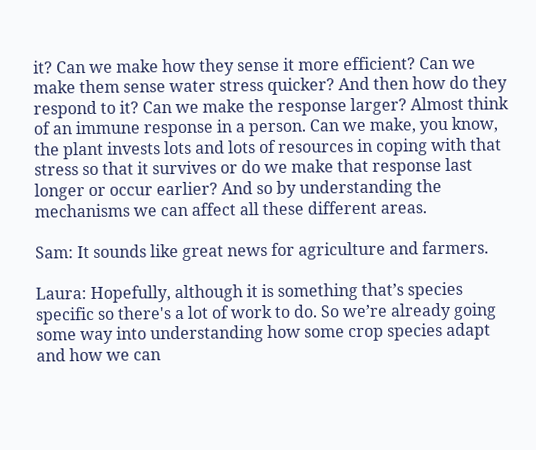it? Can we make how they sense it more efficient? Can we make them sense water stress quicker? And then how do they respond to it? Can we make the response larger? Almost think of an immune response in a person. Can we make, you know, the plant invests lots and lots of resources in coping with that stress so that it survives or do we make that response last longer or occur earlier? And so by understanding the mechanisms we can affect all these different areas.

Sam: It sounds like great news for agriculture and farmers.

Laura: Hopefully, although it is something that’s species specific so there's a lot of work to do. So we’re already going some way into understanding how some crop species adapt and how we can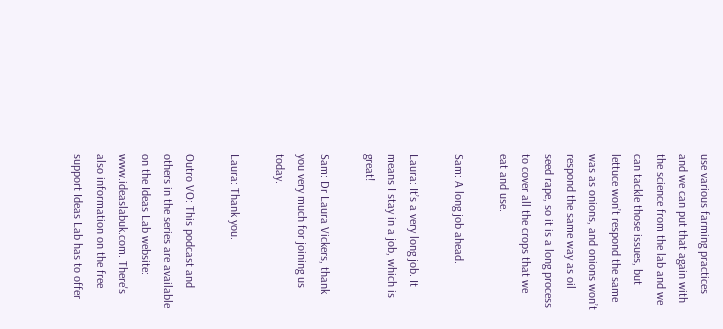use various farming practices and we can put that again with the science from the lab and we can tackle those issues, but lettuce won’t respond the same was as onions, and onions won’t respond the same way as oil seed rape, so it is a long process to cover all the crops that we eat and use.

Sam: A long job ahead.

Laura: It’s a very long job. It means I stay in a job, which is great!

Sam: Dr Laura Vickers, thank you very much for joining us today.

Laura: Thank you.

Outro VO: This podcast and others in the series are available on the Ideas Lab website: www.ideaslabuk.com. There's also information on the free support Ideas Lab has to offer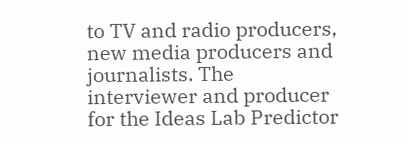to TV and radio producers, new media producers and journalists. The interviewer and producer for the Ideas Lab Predictor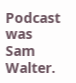Podcast was Sam Walter.